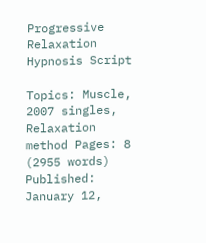Progressive Relaxation Hypnosis Script

Topics: Muscle, 2007 singles, Relaxation method Pages: 8 (2955 words) Published: January 12,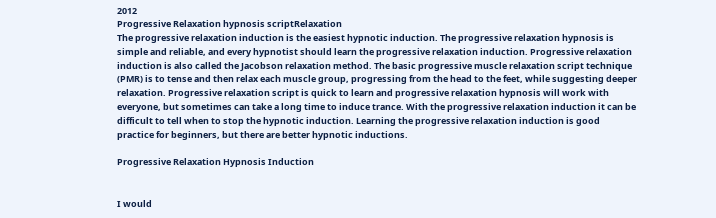2012
Progressive Relaxation hypnosis scriptRelaxation
The progressive relaxation induction is the easiest hypnotic induction. The progressive relaxation hypnosis is simple and reliable, and every hypnotist should learn the progressive relaxation induction. Progressive relaxation induction is also called the Jacobson relaxation method. The basic progressive muscle relaxation script technique (PMR) is to tense and then relax each muscle group, progressing from the head to the feet, while suggesting deeper relaxation. Progressive relaxation script is quick to learn and progressive relaxation hypnosis will work with everyone, but sometimes can take a long time to induce trance. With the progressive relaxation induction it can be difficult to tell when to stop the hypnotic induction. Learning the progressive relaxation induction is good practice for beginners, but there are better hypnotic inductions.

Progressive Relaxation Hypnosis Induction


I would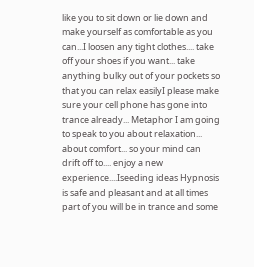like you to sit down or lie down and make yourself as comfortable as you can...I loosen any tight clothes.... take off your shoes if you want... take anything bulky out of your pockets so that you can relax easilyI please make sure your cell phone has gone into trance already... Metaphor I am going to speak to you about relaxation... about comfort... so your mind can drift off to.... enjoy a new experience....Iseeding ideas Hypnosis is safe and pleasant and at all times part of you will be in trance and some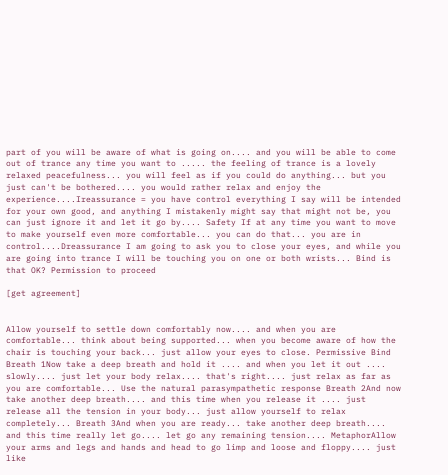part of you will be aware of what is going on.... and you will be able to come out of trance any time you want to ..... the feeling of trance is a lovely relaxed peacefulness... you will feel as if you could do anything... but you just can't be bothered.... you would rather relax and enjoy the experience....Ireassurance = you have control everything I say will be intended for your own good, and anything I mistakenly might say that might not be, you can just ignore it and let it go by.... Safety If at any time you want to move to make yourself even more comfortable... you can do that... you are in control....Dreassurance I am going to ask you to close your eyes, and while you are going into trance I will be touching you on one or both wrists... Bind is that OK? Permission to proceed

[get agreement]


Allow yourself to settle down comfortably now.... and when you are comfortable... think about being supported... when you become aware of how the chair is touching your back... just allow your eyes to close. Permissive Bind Breath 1Now take a deep breath and hold it .... and when you let it out .... slowly.... just let your body relax.... that's right.... just relax as far as you are comfortable... Use the natural parasympathetic response Breath 2And now take another deep breath.... and this time when you release it .... just release all the tension in your body... just allow yourself to relax completely... Breath 3And when you are ready... take another deep breath.... and this time really let go.... let go any remaining tension.... MetaphorAllow your arms and legs and hands and head to go limp and loose and floppy.... just like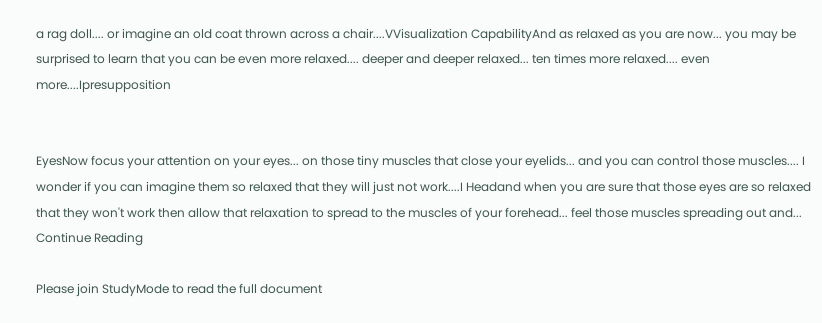a rag doll.... or imagine an old coat thrown across a chair....VVisualization CapabilityAnd as relaxed as you are now... you may be surprised to learn that you can be even more relaxed.... deeper and deeper relaxed... ten times more relaxed.... even more....Ipresupposition


EyesNow focus your attention on your eyes... on those tiny muscles that close your eyelids... and you can control those muscles.... I wonder if you can imagine them so relaxed that they will just not work....I Headand when you are sure that those eyes are so relaxed that they won't work then allow that relaxation to spread to the muscles of your forehead... feel those muscles spreading out and...
Continue Reading

Please join StudyMode to read the full document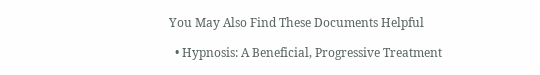You May Also Find These Documents Helpful

  • Hypnosis: A Beneficial, Progressive Treatment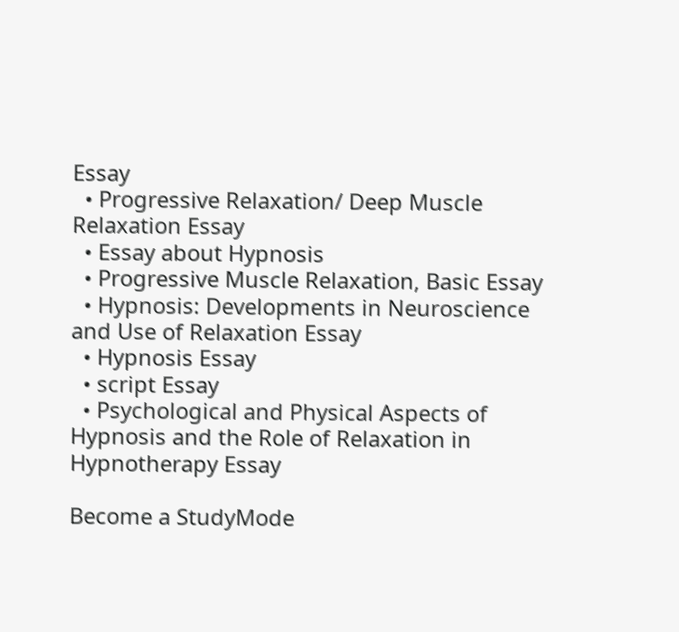Essay
  • Progressive Relaxation/ Deep Muscle Relaxation Essay
  • Essay about Hypnosis
  • Progressive Muscle Relaxation, Basic Essay
  • Hypnosis: Developments in Neuroscience and Use of Relaxation Essay
  • Hypnosis Essay
  • script Essay
  • Psychological and Physical Aspects of Hypnosis and the Role of Relaxation in Hypnotherapy Essay

Become a StudyMode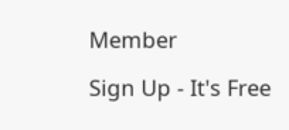Member

Sign Up - It's Free